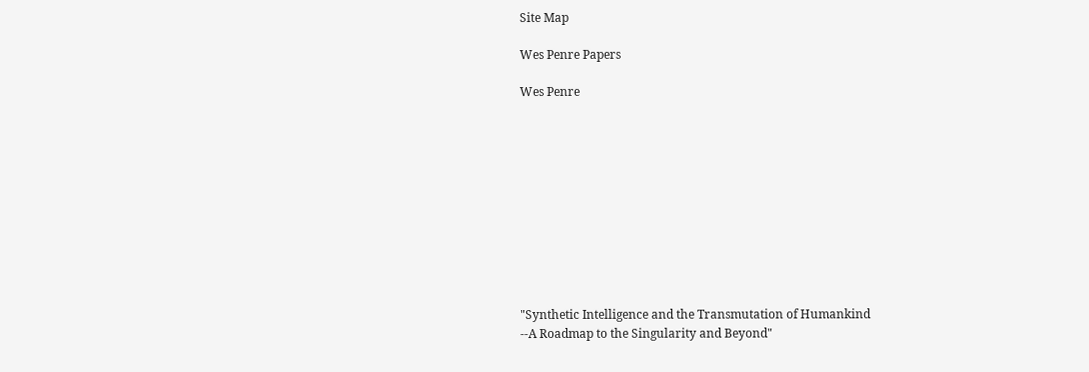Site Map

Wes Penre Papers

Wes Penre











"Synthetic Intelligence and the Transmutation of Humankind
--A Roadmap to the Singularity and Beyond"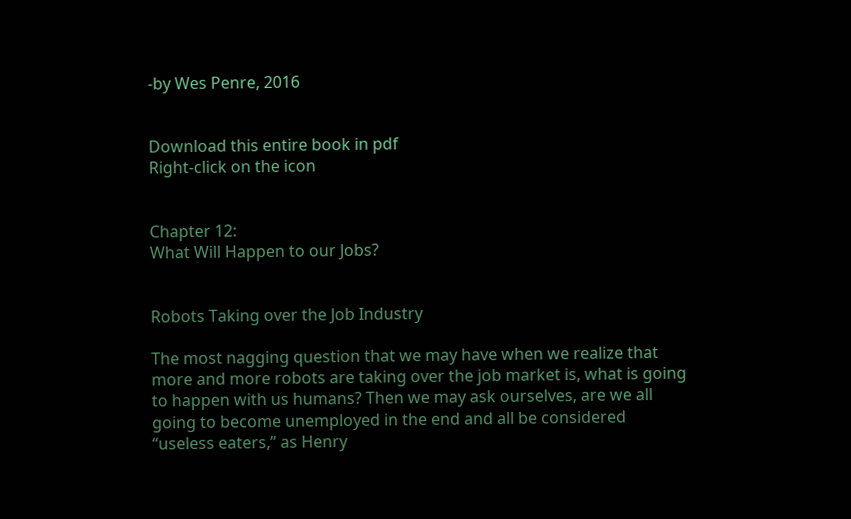-by Wes Penre, 2016


Download this entire book in pdf
Right-click on the icon


Chapter 12:
What Will Happen to our Jobs?


Robots Taking over the Job Industry

The most nagging question that we may have when we realize that more and more robots are taking over the job market is, what is going to happen with us humans? Then we may ask ourselves, are we all going to become unemployed in the end and all be considered “useless eaters,” as Henry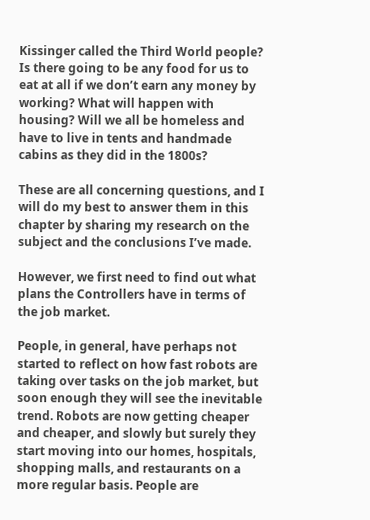Kissinger called the Third World people? Is there going to be any food for us to eat at all if we don’t earn any money by working? What will happen with housing? Will we all be homeless and have to live in tents and handmade cabins as they did in the 1800s?

These are all concerning questions, and I will do my best to answer them in this chapter by sharing my research on the subject and the conclusions I’ve made.

However, we first need to find out what plans the Controllers have in terms of the job market.

People, in general, have perhaps not started to reflect on how fast robots are taking over tasks on the job market, but soon enough they will see the inevitable trend. Robots are now getting cheaper and cheaper, and slowly but surely they start moving into our homes, hospitals, shopping malls, and restaurants on a more regular basis. People are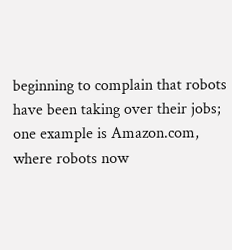beginning to complain that robots have been taking over their jobs; one example is Amazon.com, where robots now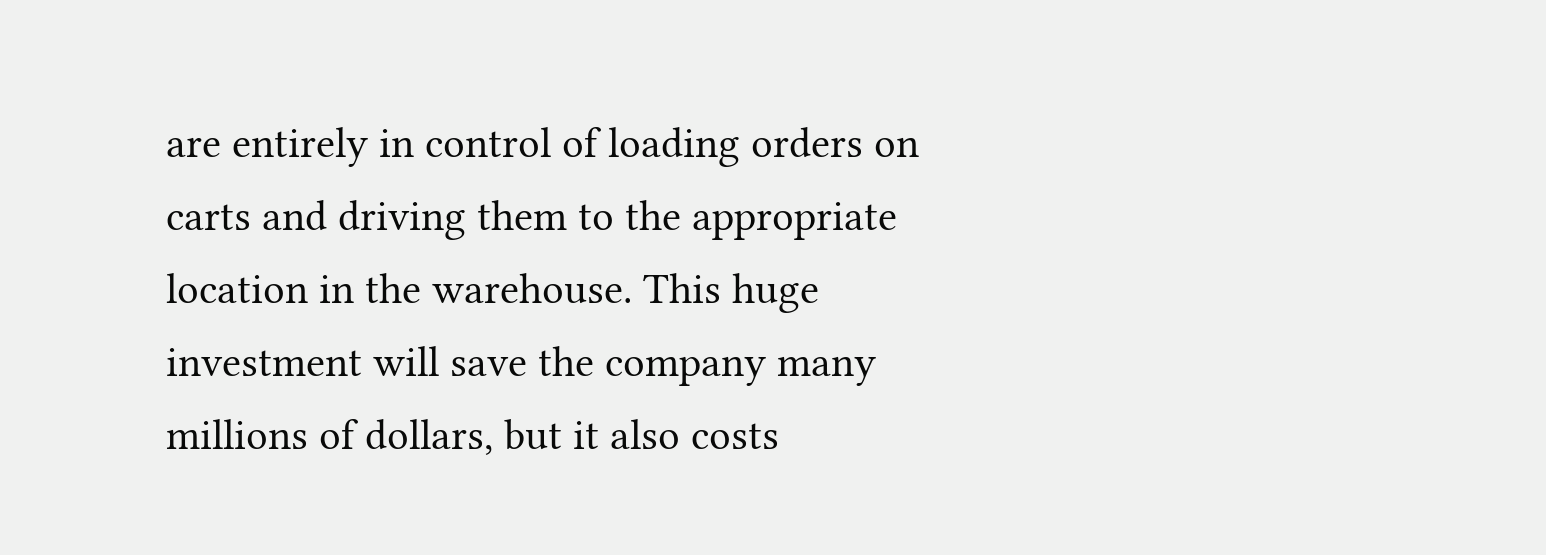are entirely in control of loading orders on carts and driving them to the appropriate location in the warehouse. This huge investment will save the company many millions of dollars, but it also costs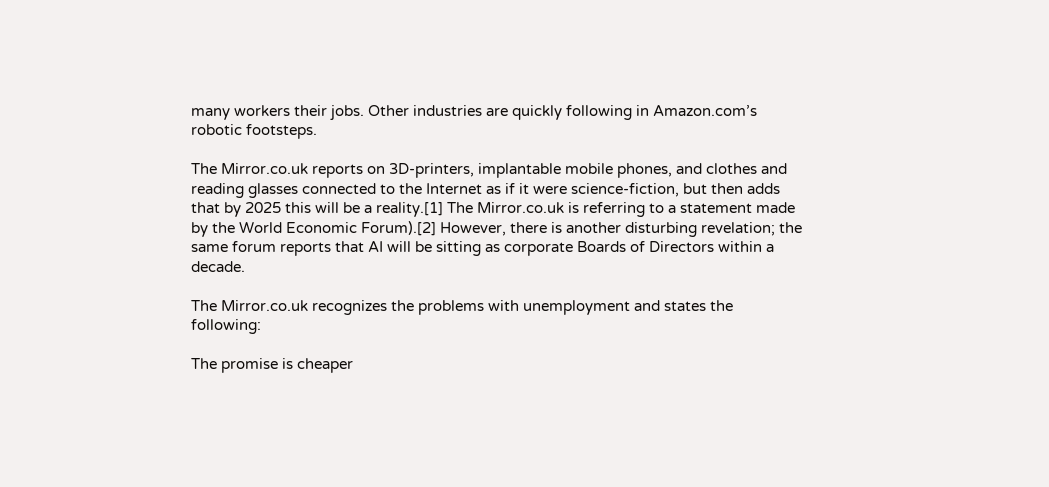many workers their jobs. Other industries are quickly following in Amazon.com’s robotic footsteps.

The Mirror.co.uk reports on 3D-printers, implantable mobile phones, and clothes and reading glasses connected to the Internet as if it were science-fiction, but then adds that by 2025 this will be a reality.[1] The Mirror.co.uk is referring to a statement made by the World Economic Forum).[2] However, there is another disturbing revelation; the same forum reports that AI will be sitting as corporate Boards of Directors within a decade.

The Mirror.co.uk recognizes the problems with unemployment and states the following:

The promise is cheaper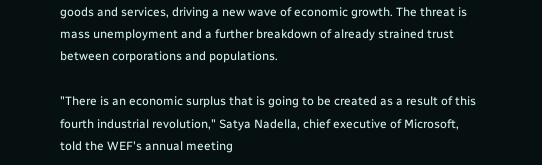goods and services, driving a new wave of economic growth. The threat is mass unemployment and a further breakdown of already strained trust between corporations and populations.

"There is an economic surplus that is going to be created as a result of this fourth industrial revolution," Satya Nadella, chief executive of Microsoft, told the WEF's annual meeting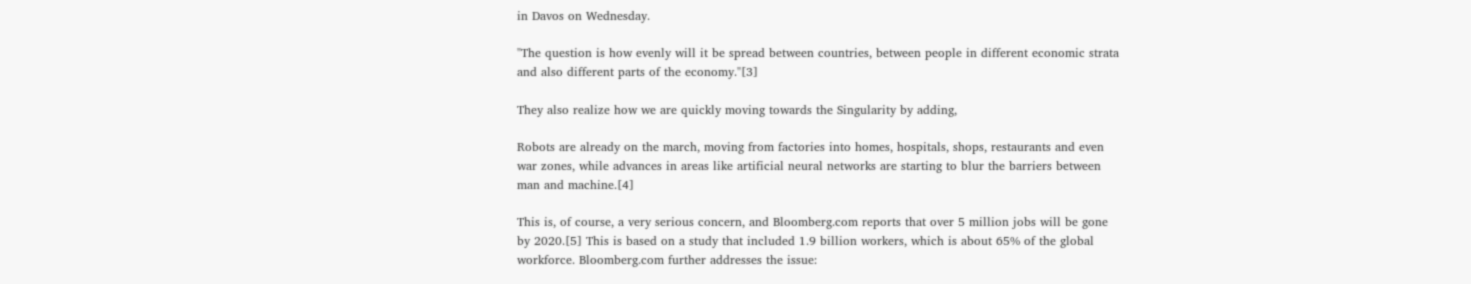in Davos on Wednesday.

"The question is how evenly will it be spread between countries, between people in different economic strata and also different parts of the economy."[3]

They also realize how we are quickly moving towards the Singularity by adding,

Robots are already on the march, moving from factories into homes, hospitals, shops, restaurants and even war zones, while advances in areas like artificial neural networks are starting to blur the barriers between man and machine.[4]

This is, of course, a very serious concern, and Bloomberg.com reports that over 5 million jobs will be gone by 2020.[5] This is based on a study that included 1.9 billion workers, which is about 65% of the global workforce. Bloomberg.com further addresses the issue: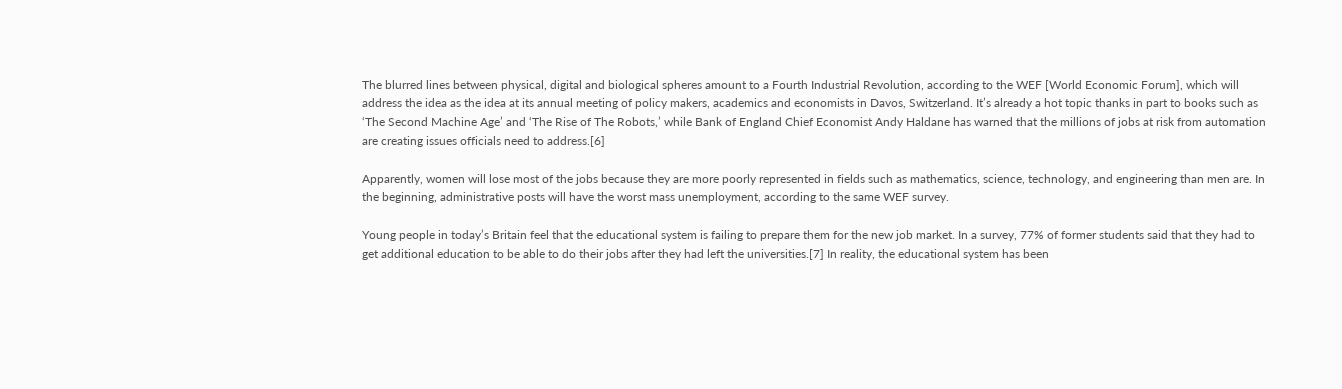The blurred lines between physical, digital and biological spheres amount to a Fourth Industrial Revolution, according to the WEF [World Economic Forum], which will address the idea as the idea at its annual meeting of policy makers, academics and economists in Davos, Switzerland. It’s already a hot topic thanks in part to books such as ‘The Second Machine Age’ and ‘The Rise of The Robots,’ while Bank of England Chief Economist Andy Haldane has warned that the millions of jobs at risk from automation are creating issues officials need to address.[6]

Apparently, women will lose most of the jobs because they are more poorly represented in fields such as mathematics, science, technology, and engineering than men are. In the beginning, administrative posts will have the worst mass unemployment, according to the same WEF survey.

Young people in today’s Britain feel that the educational system is failing to prepare them for the new job market. In a survey, 77% of former students said that they had to get additional education to be able to do their jobs after they had left the universities.[7] In reality, the educational system has been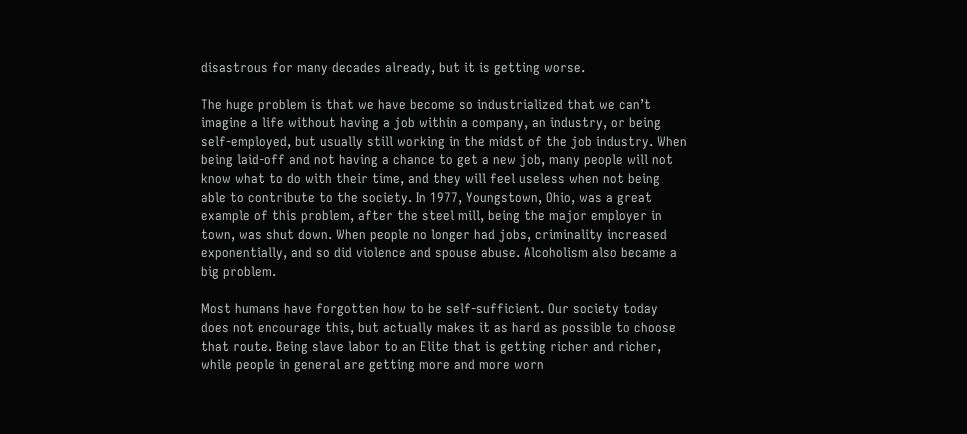disastrous for many decades already, but it is getting worse.

The huge problem is that we have become so industrialized that we can’t imagine a life without having a job within a company, an industry, or being self-employed, but usually still working in the midst of the job industry. When being laid-off and not having a chance to get a new job, many people will not know what to do with their time, and they will feel useless when not being able to contribute to the society. In 1977, Youngstown, Ohio, was a great example of this problem, after the steel mill, being the major employer in town, was shut down. When people no longer had jobs, criminality increased exponentially, and so did violence and spouse abuse. Alcoholism also became a big problem.

Most humans have forgotten how to be self-sufficient. Our society today does not encourage this, but actually makes it as hard as possible to choose that route. Being slave labor to an Elite that is getting richer and richer, while people in general are getting more and more worn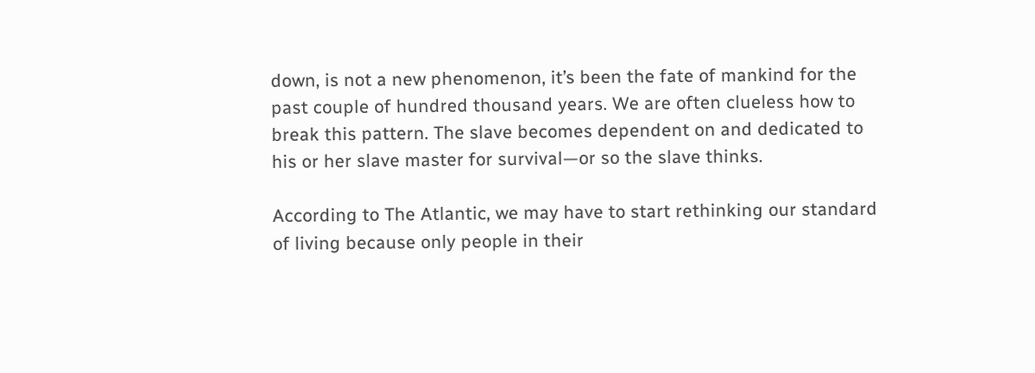down, is not a new phenomenon, it’s been the fate of mankind for the past couple of hundred thousand years. We are often clueless how to break this pattern. The slave becomes dependent on and dedicated to his or her slave master for survival—or so the slave thinks.

According to The Atlantic, we may have to start rethinking our standard of living because only people in their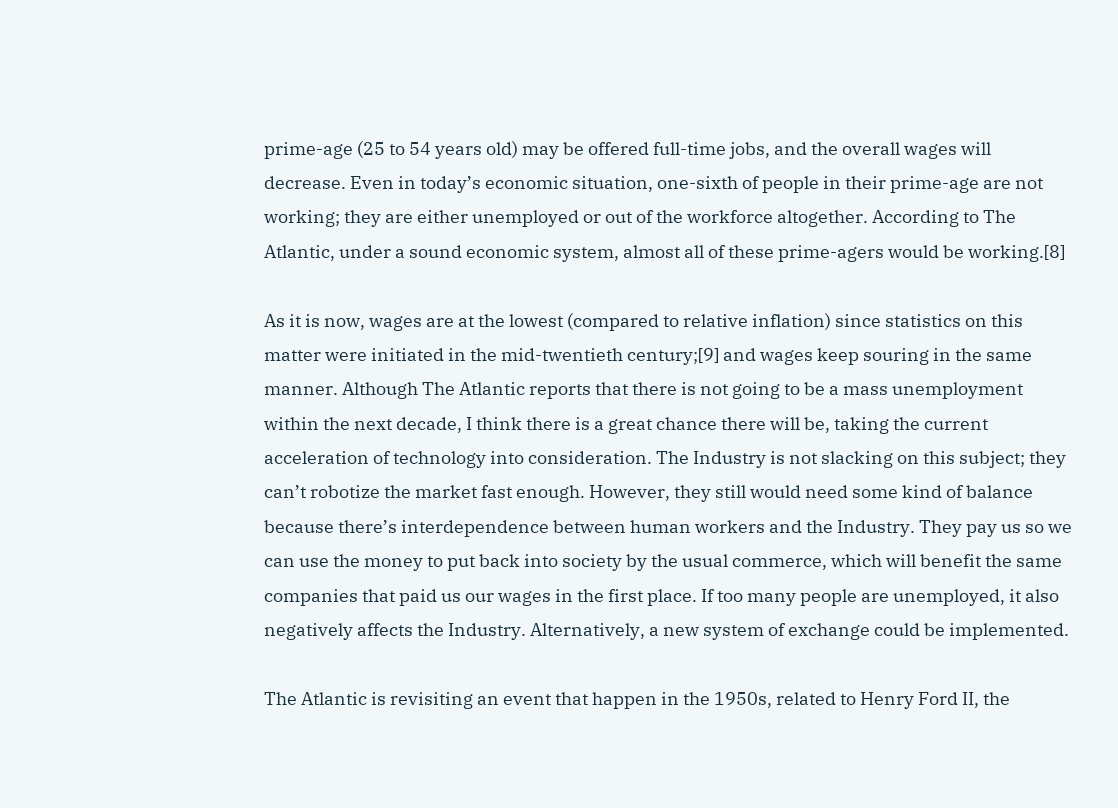prime-age (25 to 54 years old) may be offered full-time jobs, and the overall wages will decrease. Even in today’s economic situation, one-sixth of people in their prime-age are not working; they are either unemployed or out of the workforce altogether. According to The Atlantic, under a sound economic system, almost all of these prime-agers would be working.[8]

As it is now, wages are at the lowest (compared to relative inflation) since statistics on this matter were initiated in the mid-twentieth century;[9] and wages keep souring in the same manner. Although The Atlantic reports that there is not going to be a mass unemployment within the next decade, I think there is a great chance there will be, taking the current acceleration of technology into consideration. The Industry is not slacking on this subject; they can’t robotize the market fast enough. However, they still would need some kind of balance because there’s interdependence between human workers and the Industry. They pay us so we can use the money to put back into society by the usual commerce, which will benefit the same companies that paid us our wages in the first place. If too many people are unemployed, it also negatively affects the Industry. Alternatively, a new system of exchange could be implemented.

The Atlantic is revisiting an event that happen in the 1950s, related to Henry Ford II, the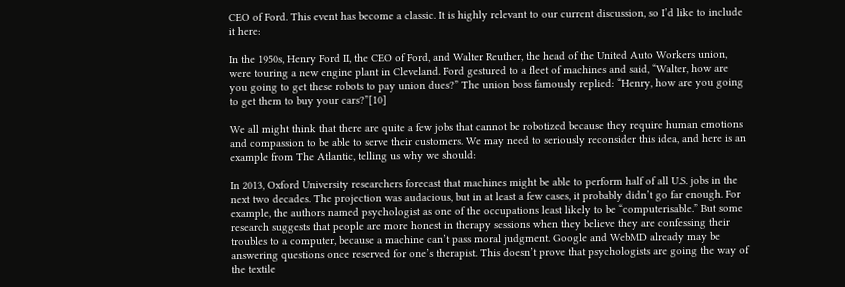CEO of Ford. This event has become a classic. It is highly relevant to our current discussion, so I’d like to include it here:

In the 1950s, Henry Ford II, the CEO of Ford, and Walter Reuther, the head of the United Auto Workers union, were touring a new engine plant in Cleveland. Ford gestured to a fleet of machines and said, “Walter, how are you going to get these robots to pay union dues?” The union boss famously replied: “Henry, how are you going to get them to buy your cars?”[10]

We all might think that there are quite a few jobs that cannot be robotized because they require human emotions and compassion to be able to serve their customers. We may need to seriously reconsider this idea, and here is an example from The Atlantic, telling us why we should:

In 2013, Oxford University researchers forecast that machines might be able to perform half of all U.S. jobs in the next two decades. The projection was audacious, but in at least a few cases, it probably didn’t go far enough. For example, the authors named psychologist as one of the occupations least likely to be “computerisable.” But some research suggests that people are more honest in therapy sessions when they believe they are confessing their troubles to a computer, because a machine can’t pass moral judgment. Google and WebMD already may be answering questions once reserved for one’s therapist. This doesn’t prove that psychologists are going the way of the textile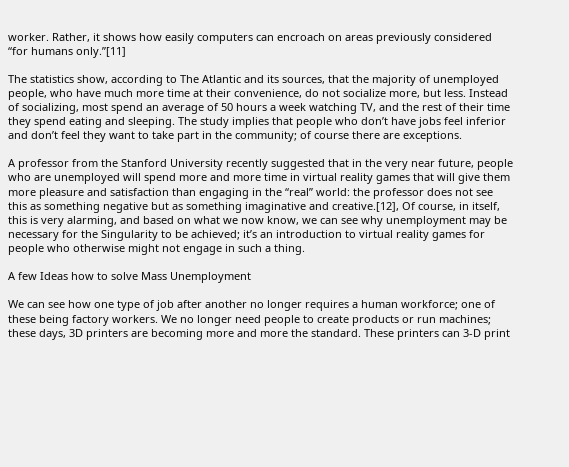worker. Rather, it shows how easily computers can encroach on areas previously considered “for humans only.”[11]

The statistics show, according to The Atlantic and its sources, that the majority of unemployed people, who have much more time at their convenience, do not socialize more, but less. Instead of socializing, most spend an average of 50 hours a week watching TV, and the rest of their time they spend eating and sleeping. The study implies that people who don’t have jobs feel inferior and don’t feel they want to take part in the community; of course there are exceptions.

A professor from the Stanford University recently suggested that in the very near future, people who are unemployed will spend more and more time in virtual reality games that will give them more pleasure and satisfaction than engaging in the “real” world: the professor does not see this as something negative but as something imaginative and creative.[12], Of course, in itself, this is very alarming, and based on what we now know, we can see why unemployment may be necessary for the Singularity to be achieved; it’s an introduction to virtual reality games for people who otherwise might not engage in such a thing.

A few Ideas how to solve Mass Unemployment

We can see how one type of job after another no longer requires a human workforce; one of these being factory workers. We no longer need people to create products or run machines; these days, 3D printers are becoming more and more the standard. These printers can 3-D print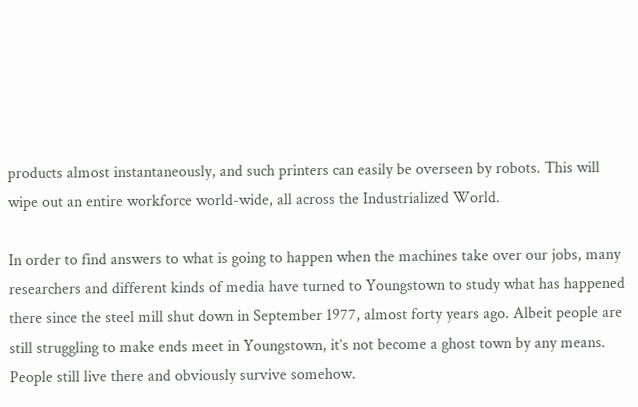products almost instantaneously, and such printers can easily be overseen by robots. This will wipe out an entire workforce world-wide, all across the Industrialized World.

In order to find answers to what is going to happen when the machines take over our jobs, many researchers and different kinds of media have turned to Youngstown to study what has happened there since the steel mill shut down in September 1977, almost forty years ago. Albeit people are still struggling to make ends meet in Youngstown, it’s not become a ghost town by any means. People still live there and obviously survive somehow.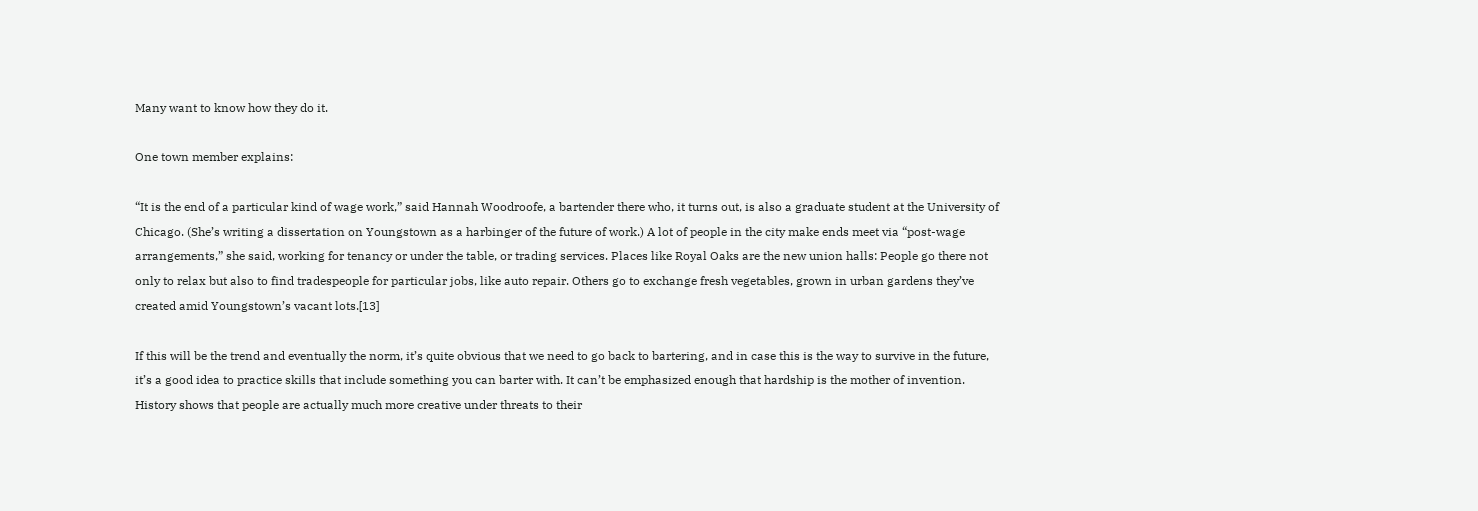Many want to know how they do it.

One town member explains:

“It is the end of a particular kind of wage work,” said Hannah Woodroofe, a bartender there who, it turns out, is also a graduate student at the University of Chicago. (She’s writing a dissertation on Youngstown as a harbinger of the future of work.) A lot of people in the city make ends meet via “post-wage arrangements,” she said, working for tenancy or under the table, or trading services. Places like Royal Oaks are the new union halls: People go there not only to relax but also to find tradespeople for particular jobs, like auto repair. Others go to exchange fresh vegetables, grown in urban gardens they’ve created amid Youngstown’s vacant lots.[13]

If this will be the trend and eventually the norm, it’s quite obvious that we need to go back to bartering, and in case this is the way to survive in the future, it’s a good idea to practice skills that include something you can barter with. It can’t be emphasized enough that hardship is the mother of invention. History shows that people are actually much more creative under threats to their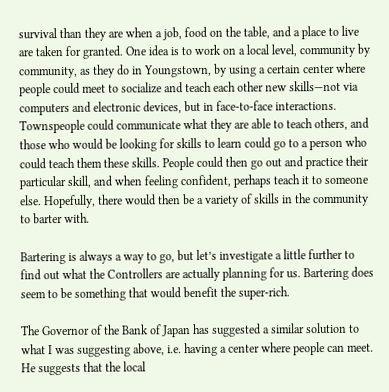survival than they are when a job, food on the table, and a place to live are taken for granted. One idea is to work on a local level, community by community, as they do in Youngstown, by using a certain center where people could meet to socialize and teach each other new skills—not via computers and electronic devices, but in face-to-face interactions. Townspeople could communicate what they are able to teach others, and those who would be looking for skills to learn could go to a person who could teach them these skills. People could then go out and practice their particular skill, and when feeling confident, perhaps teach it to someone else. Hopefully, there would then be a variety of skills in the community to barter with.

Bartering is always a way to go, but let’s investigate a little further to find out what the Controllers are actually planning for us. Bartering does seem to be something that would benefit the super-rich.

The Governor of the Bank of Japan has suggested a similar solution to what I was suggesting above, i.e. having a center where people can meet. He suggests that the local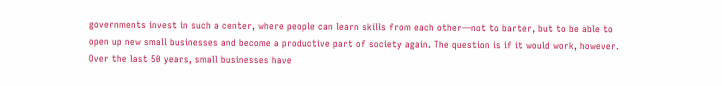governments invest in such a center, where people can learn skills from each other—not to barter, but to be able to open up new small businesses and become a productive part of society again. The question is if it would work, however. Over the last 50 years, small businesses have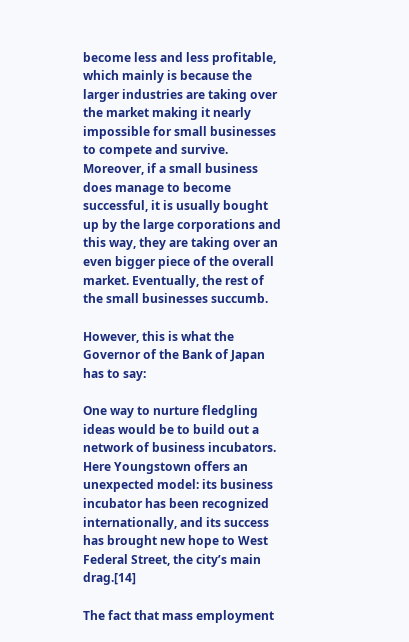become less and less profitable, which mainly is because the larger industries are taking over the market making it nearly impossible for small businesses to compete and survive. Moreover, if a small business does manage to become successful, it is usually bought up by the large corporations and this way, they are taking over an even bigger piece of the overall market. Eventually, the rest of the small businesses succumb.

However, this is what the Governor of the Bank of Japan has to say:

One way to nurture fledgling ideas would be to build out a network of business incubators. Here Youngstown offers an unexpected model: its business incubator has been recognized internationally, and its success has brought new hope to West Federal Street, the city’s main drag.[14]

The fact that mass employment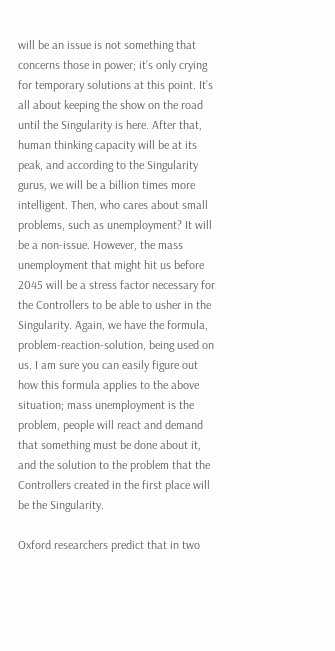will be an issue is not something that concerns those in power; it’s only crying for temporary solutions at this point. It’s all about keeping the show on the road until the Singularity is here. After that, human thinking capacity will be at its peak, and according to the Singularity gurus, we will be a billion times more intelligent. Then, who cares about small problems, such as unemployment? It will be a non-issue. However, the mass unemployment that might hit us before 2045 will be a stress factor necessary for the Controllers to be able to usher in the Singularity. Again, we have the formula, problem-reaction-solution, being used on us. I am sure you can easily figure out how this formula applies to the above situation; mass unemployment is the problem, people will react and demand that something must be done about it, and the solution to the problem that the Controllers created in the first place will be the Singularity.

Oxford researchers predict that in two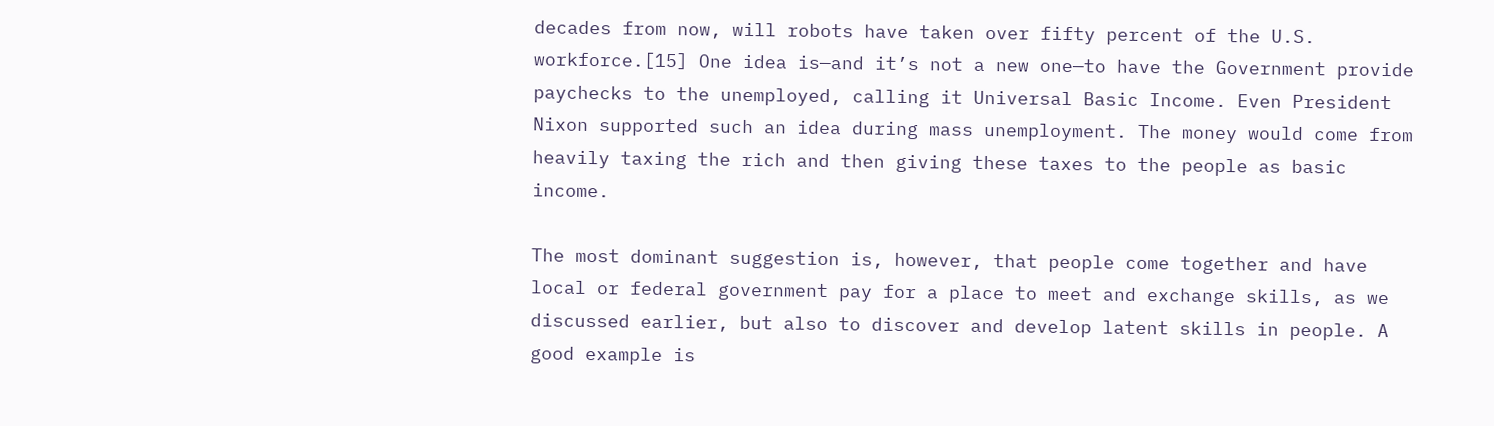decades from now, will robots have taken over fifty percent of the U.S. workforce.[15] One idea is—and it’s not a new one—to have the Government provide paychecks to the unemployed, calling it Universal Basic Income. Even President Nixon supported such an idea during mass unemployment. The money would come from heavily taxing the rich and then giving these taxes to the people as basic income.

The most dominant suggestion is, however, that people come together and have local or federal government pay for a place to meet and exchange skills, as we discussed earlier, but also to discover and develop latent skills in people. A good example is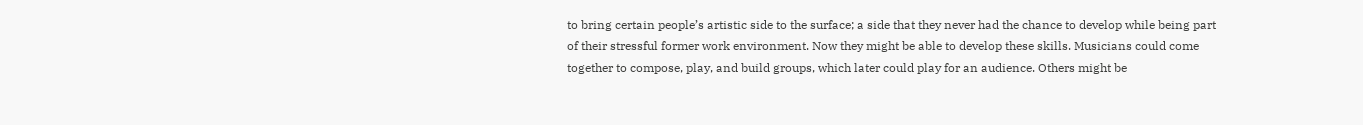to bring certain people’s artistic side to the surface; a side that they never had the chance to develop while being part of their stressful former work environment. Now they might be able to develop these skills. Musicians could come together to compose, play, and build groups, which later could play for an audience. Others might be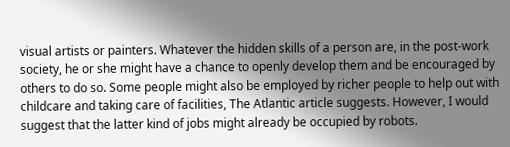visual artists or painters. Whatever the hidden skills of a person are, in the post-work society, he or she might have a chance to openly develop them and be encouraged by others to do so. Some people might also be employed by richer people to help out with childcare and taking care of facilities, The Atlantic article suggests. However, I would suggest that the latter kind of jobs might already be occupied by robots.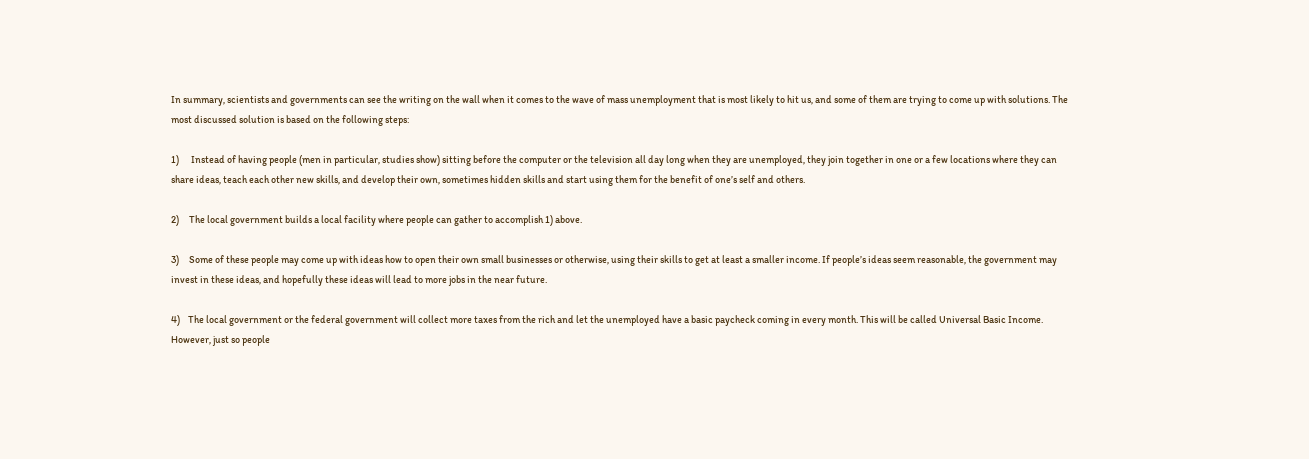In summary, scientists and governments can see the writing on the wall when it comes to the wave of mass unemployment that is most likely to hit us, and some of them are trying to come up with solutions. The most discussed solution is based on the following steps:

1)      Instead of having people (men in particular, studies show) sitting before the computer or the television all day long when they are unemployed, they join together in one or a few locations where they can share ideas, teach each other new skills, and develop their own, sometimes hidden skills and start using them for the benefit of one’s self and others.

2)     The local government builds a local facility where people can gather to accomplish 1) above.

3)     Some of these people may come up with ideas how to open their own small businesses or otherwise, using their skills to get at least a smaller income. If people’s ideas seem reasonable, the government may invest in these ideas, and hopefully these ideas will lead to more jobs in the near future.

4)    The local government or the federal government will collect more taxes from the rich and let the unemployed have a basic paycheck coming in every month. This will be called Universal Basic Income. However, just so people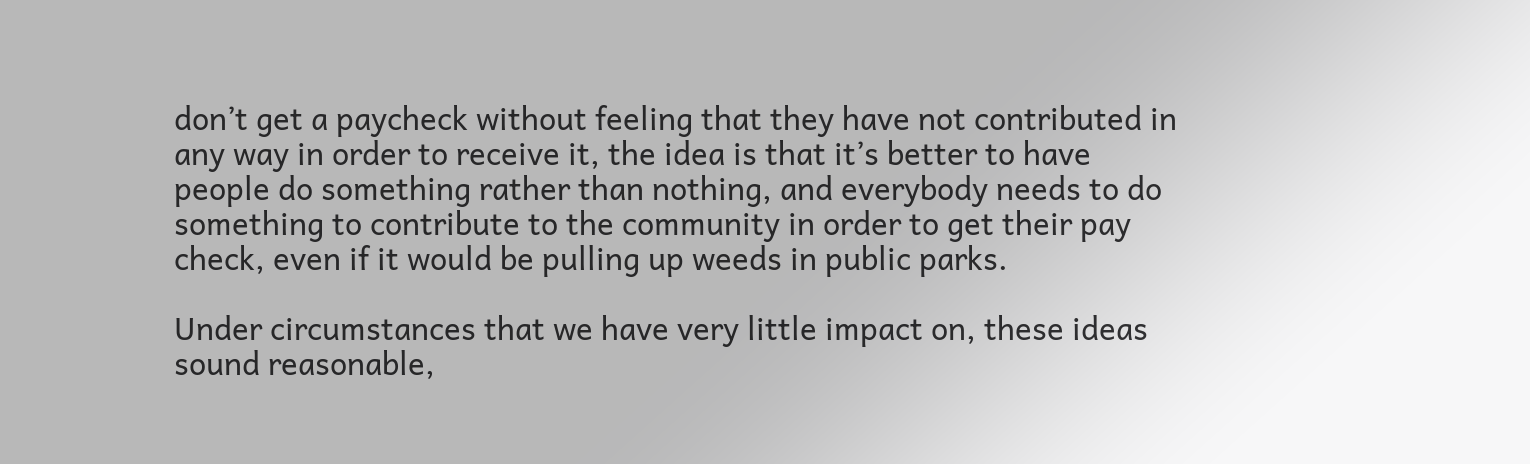don’t get a paycheck without feeling that they have not contributed in any way in order to receive it, the idea is that it’s better to have people do something rather than nothing, and everybody needs to do something to contribute to the community in order to get their pay check, even if it would be pulling up weeds in public parks.

Under circumstances that we have very little impact on, these ideas sound reasonable,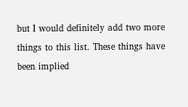but I would definitely add two more things to this list. These things have been implied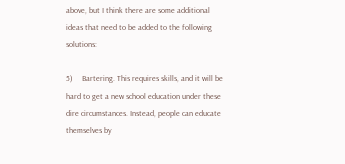above, but I think there are some additional ideas that need to be added to the following solutions:

5)     Bartering. This requires skills, and it will be hard to get a new school education under these dire circumstances. Instead, people can educate themselves by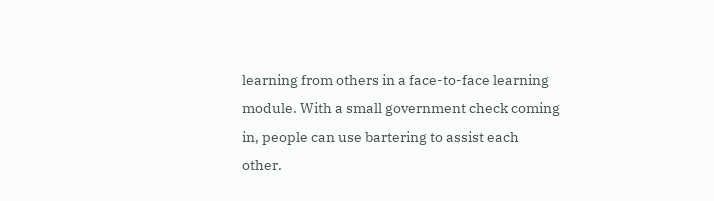learning from others in a face-to-face learning module. With a small government check coming in, people can use bartering to assist each other.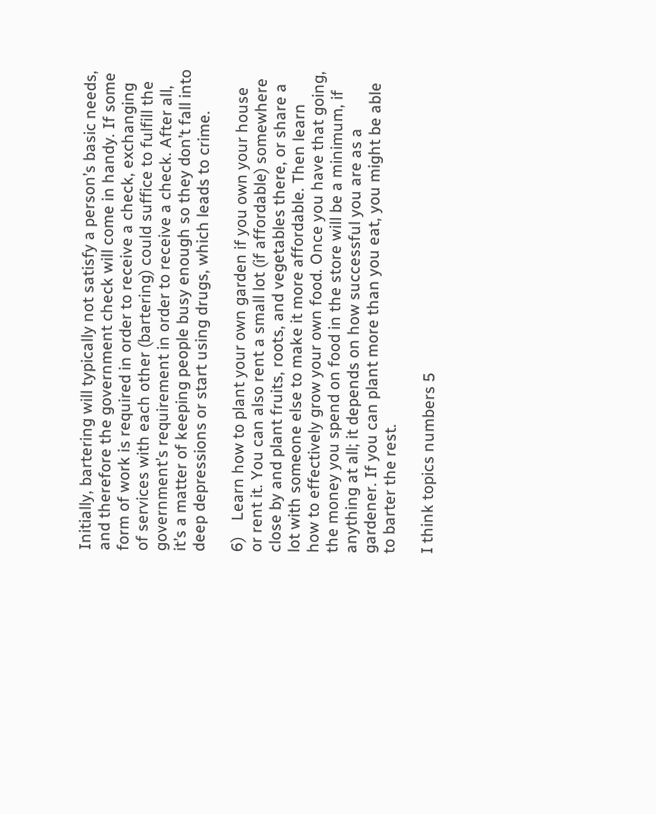Initially, bartering will typically not satisfy a person’s basic needs, and therefore the government check will come in handy. If some form of work is required in order to receive a check, exchanging of services with each other (bartering) could suffice to fulfill the government’s requirement in order to receive a check. After all, it’s a matter of keeping people busy enough so they don’t fall into deep depressions or start using drugs, which leads to crime.

6)    Learn how to plant your own garden if you own your house or rent it. You can also rent a small lot (if affordable) somewhere close by and plant fruits, roots, and vegetables there, or share a lot with someone else to make it more affordable. Then learn how to effectively grow your own food. Once you have that going, the money you spend on food in the store will be a minimum, if anything at all; it depends on how successful you are as a gardener. If you can plant more than you eat, you might be able to barter the rest.

I think topics numbers 5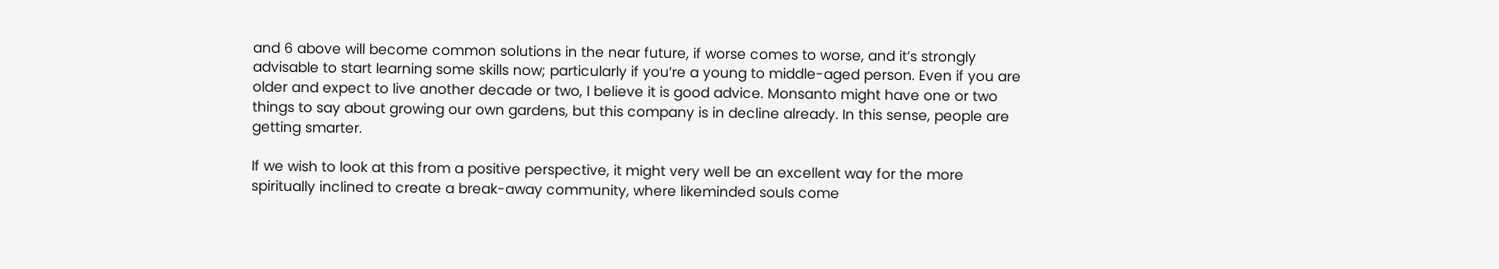and 6 above will become common solutions in the near future, if worse comes to worse, and it’s strongly advisable to start learning some skills now; particularly if you’re a young to middle-aged person. Even if you are older and expect to live another decade or two, I believe it is good advice. Monsanto might have one or two things to say about growing our own gardens, but this company is in decline already. In this sense, people are getting smarter.

If we wish to look at this from a positive perspective, it might very well be an excellent way for the more spiritually inclined to create a break-away community, where likeminded souls come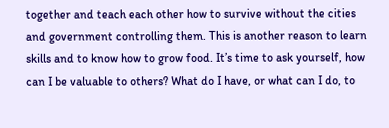together and teach each other how to survive without the cities and government controlling them. This is another reason to learn skills and to know how to grow food. It’s time to ask yourself, how can I be valuable to others? What do I have, or what can I do, to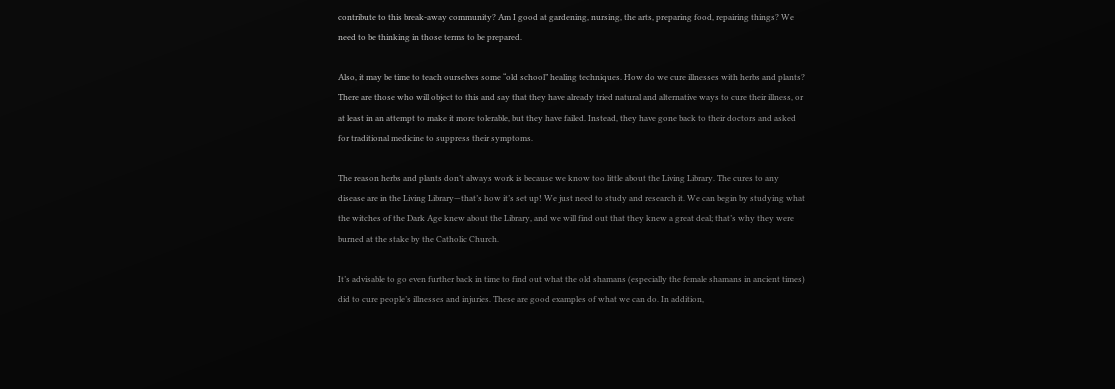contribute to this break-away community? Am I good at gardening, nursing, the arts, preparing food, repairing things? We need to be thinking in those terms to be prepared.

Also, it may be time to teach ourselves some “old school” healing techniques. How do we cure illnesses with herbs and plants? There are those who will object to this and say that they have already tried natural and alternative ways to cure their illness, or at least in an attempt to make it more tolerable, but they have failed. Instead, they have gone back to their doctors and asked for traditional medicine to suppress their symptoms.

The reason herbs and plants don’t always work is because we know too little about the Living Library. The cures to any disease are in the Living Library—that’s how it’s set up! We just need to study and research it. We can begin by studying what the witches of the Dark Age knew about the Library, and we will find out that they knew a great deal; that’s why they were burned at the stake by the Catholic Church.

It’s advisable to go even further back in time to find out what the old shamans (especially the female shamans in ancient times) did to cure people’s illnesses and injuries. These are good examples of what we can do. In addition,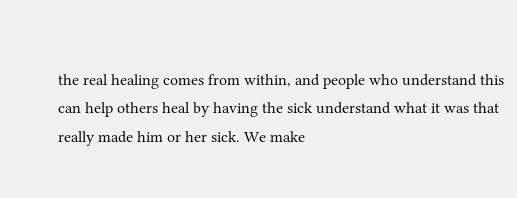the real healing comes from within, and people who understand this can help others heal by having the sick understand what it was that really made him or her sick. We make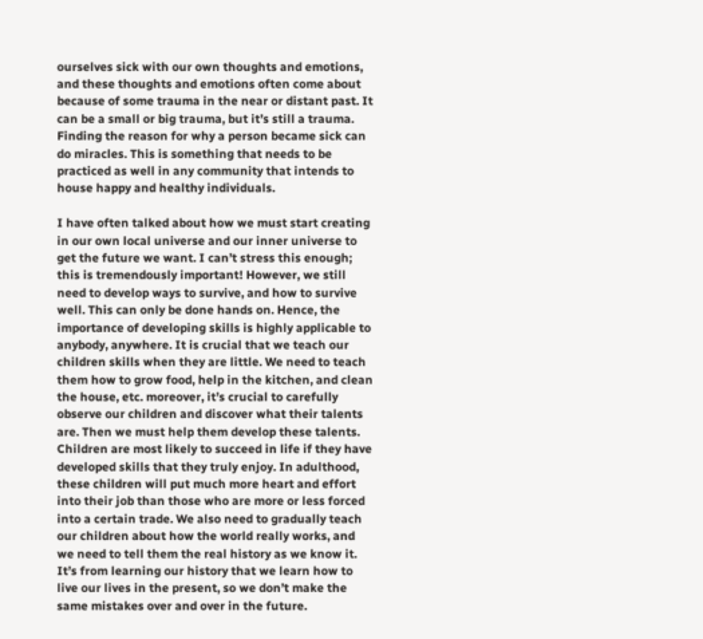ourselves sick with our own thoughts and emotions, and these thoughts and emotions often come about because of some trauma in the near or distant past. It can be a small or big trauma, but it’s still a trauma. Finding the reason for why a person became sick can do miracles. This is something that needs to be practiced as well in any community that intends to house happy and healthy individuals.

I have often talked about how we must start creating in our own local universe and our inner universe to get the future we want. I can’t stress this enough; this is tremendously important! However, we still need to develop ways to survive, and how to survive well. This can only be done hands on. Hence, the importance of developing skills is highly applicable to anybody, anywhere. It is crucial that we teach our children skills when they are little. We need to teach them how to grow food, help in the kitchen, and clean the house, etc. moreover, it’s crucial to carefully observe our children and discover what their talents are. Then we must help them develop these talents. Children are most likely to succeed in life if they have developed skills that they truly enjoy. In adulthood, these children will put much more heart and effort into their job than those who are more or less forced into a certain trade. We also need to gradually teach our children about how the world really works, and we need to tell them the real history as we know it. It’s from learning our history that we learn how to live our lives in the present, so we don’t make the same mistakes over and over in the future.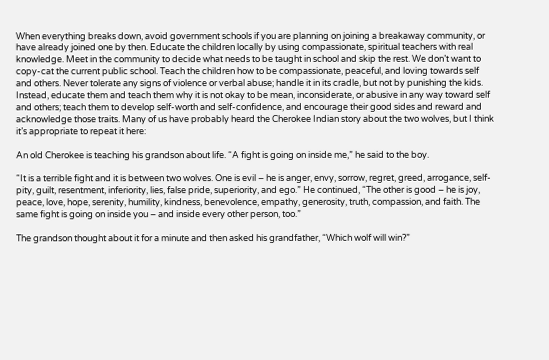When everything breaks down, avoid government schools if you are planning on joining a breakaway community, or have already joined one by then. Educate the children locally by using compassionate, spiritual teachers with real knowledge. Meet in the community to decide what needs to be taught in school and skip the rest. We don’t want to copy-cat the current public school. Teach the children how to be compassionate, peaceful, and loving towards self and others. Never tolerate any signs of violence or verbal abuse; handle it in its cradle, but not by punishing the kids. Instead, educate them and teach them why it is not okay to be mean, inconsiderate, or abusive in any way toward self and others; teach them to develop self-worth and self-confidence, and encourage their good sides and reward and acknowledge those traits. Many of us have probably heard the Cherokee Indian story about the two wolves, but I think it’s appropriate to repeat it here:

An old Cherokee is teaching his grandson about life. “A fight is going on inside me,” he said to the boy.

“It is a terrible fight and it is between two wolves. One is evil – he is anger, envy, sorrow, regret, greed, arrogance, self-pity, guilt, resentment, inferiority, lies, false pride, superiority, and ego.” He continued, “The other is good – he is joy, peace, love, hope, serenity, humility, kindness, benevolence, empathy, generosity, truth, compassion, and faith. The same fight is going on inside you – and inside every other person, too.”

The grandson thought about it for a minute and then asked his grandfather, “Which wolf will win?”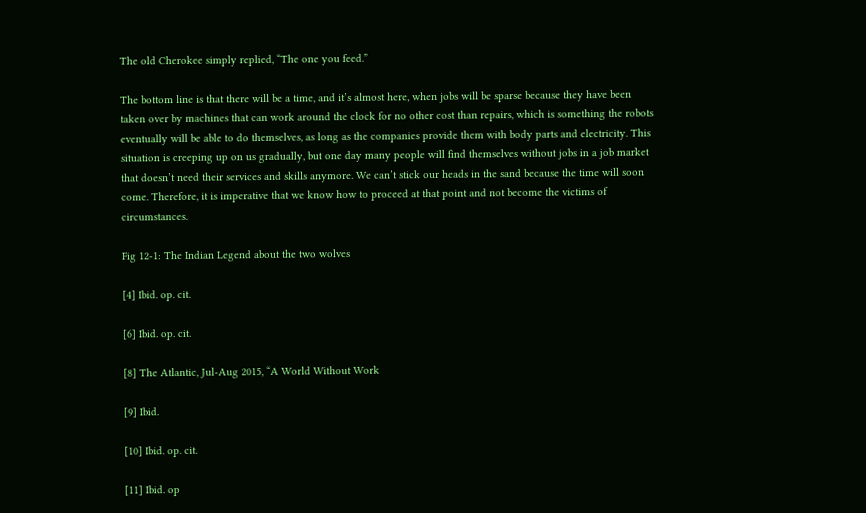The old Cherokee simply replied, “The one you feed.”

The bottom line is that there will be a time, and it’s almost here, when jobs will be sparse because they have been taken over by machines that can work around the clock for no other cost than repairs, which is something the robots eventually will be able to do themselves, as long as the companies provide them with body parts and electricity. This situation is creeping up on us gradually, but one day many people will find themselves without jobs in a job market that doesn’t need their services and skills anymore. We can’t stick our heads in the sand because the time will soon come. Therefore, it is imperative that we know how to proceed at that point and not become the victims of circumstances.

Fig 12-1: The Indian Legend about the two wolves

[4] Ibid. op. cit.

[6] Ibid. op. cit.

[8] The Atlantic, Jul-Aug 2015, “A World Without Work

[9] Ibid.

[10] Ibid. op. cit.

[11] Ibid. op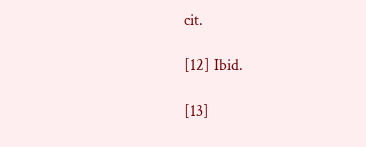cit.

[12] Ibid.

[13]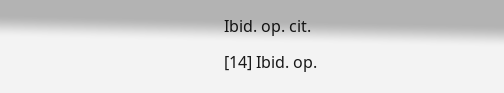Ibid. op. cit.

[14] Ibid. op.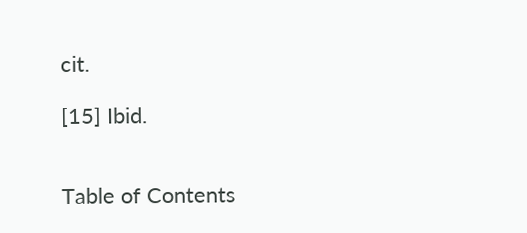cit.

[15] Ibid.


Table of Contents